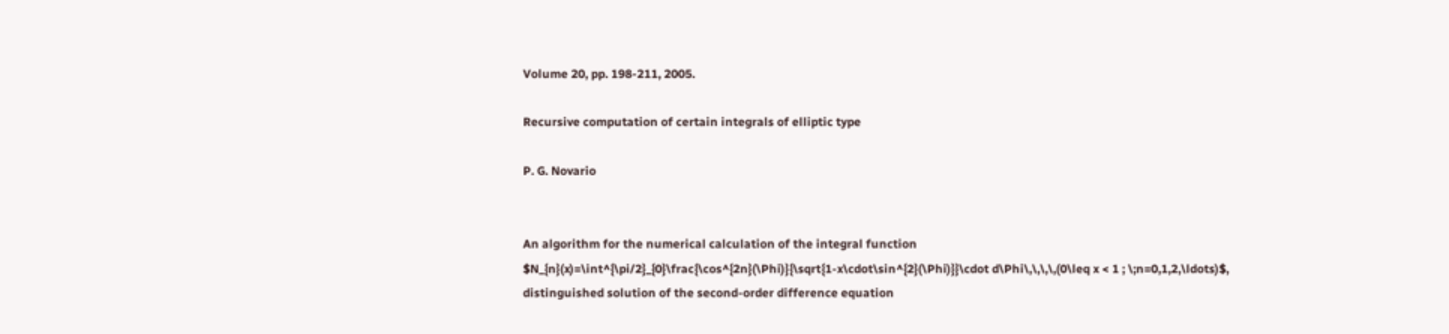Volume 20, pp. 198-211, 2005.

Recursive computation of certain integrals of elliptic type

P. G. Novario


An algorithm for the numerical calculation of the integral function
$N_{n}(x)=\int^{\pi/2}_{0}\frac{\cos^{2n}(\Phi)}{\sqrt{1-x\cdot\sin^{2}(\Phi)}}\cdot d\Phi\,\,\,\,(0\leq x < 1 ; \;n=0,1,2,\ldots)$,
distinguished solution of the second-order difference equation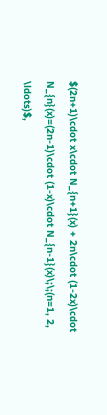$(2n+1)\cdot x\cdot N_{n+1}(x) + 2n\cdot (1-2x)\cdot N_{n}(x)=(2n-1)\cdot (1-x)\cdot N_{n-1}(x)\;\;(n=1, 2, \ldots)$,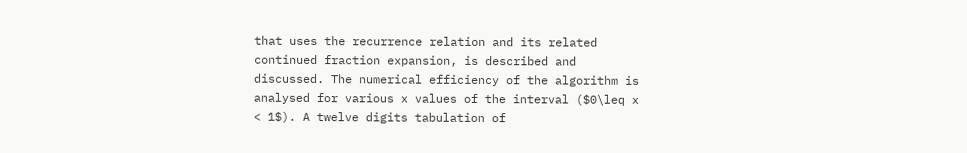that uses the recurrence relation and its related continued fraction expansion, is described and discussed. The numerical efficiency of the algorithm is analysed for various x values of the interval ($0\leq x < 1$). A twelve digits tabulation of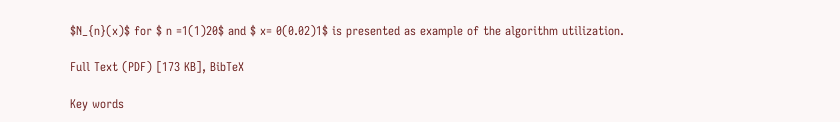$N_{n}(x)$ for $ n =1(1)20$ and $ x= 0(0.02)1$ is presented as example of the algorithm utilization.

Full Text (PDF) [173 KB], BibTeX

Key words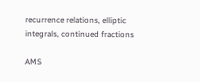recurrence relations, elliptic integrals, continued fractions

AMS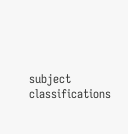subject classifications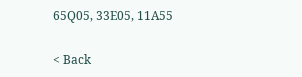65Q05, 33E05, 11A55

< Back